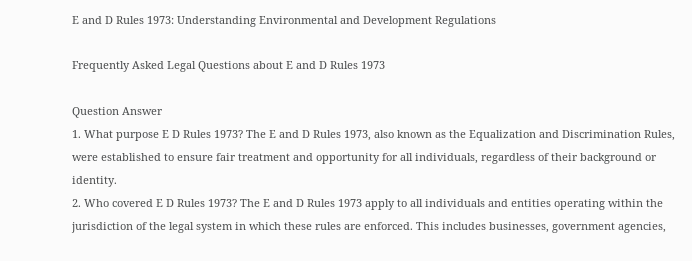E and D Rules 1973: Understanding Environmental and Development Regulations

Frequently Asked Legal Questions about E and D Rules 1973

Question Answer
1. What purpose E D Rules 1973? The E and D Rules 1973, also known as the Equalization and Discrimination Rules, were established to ensure fair treatment and opportunity for all individuals, regardless of their background or identity.
2. Who covered E D Rules 1973? The E and D Rules 1973 apply to all individuals and entities operating within the jurisdiction of the legal system in which these rules are enforced. This includes businesses, government agencies,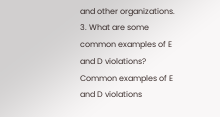and other organizations.
3. What are some common examples of E and D violations? Common examples of E and D violations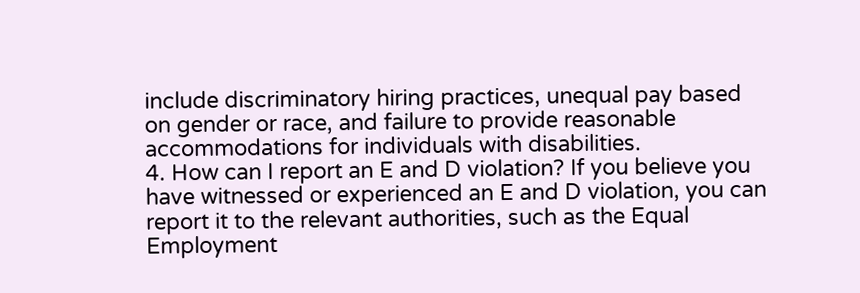include discriminatory hiring practices, unequal pay based on gender or race, and failure to provide reasonable accommodations for individuals with disabilities.
4. How can I report an E and D violation? If you believe you have witnessed or experienced an E and D violation, you can report it to the relevant authorities, such as the Equal Employment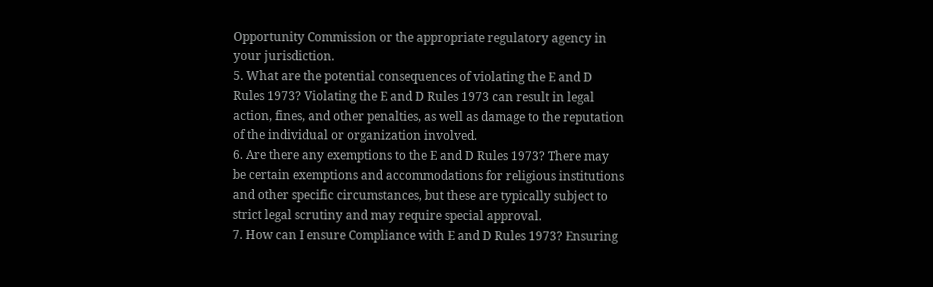Opportunity Commission or the appropriate regulatory agency in your jurisdiction.
5. What are the potential consequences of violating the E and D Rules 1973? Violating the E and D Rules 1973 can result in legal action, fines, and other penalties, as well as damage to the reputation of the individual or organization involved.
6. Are there any exemptions to the E and D Rules 1973? There may be certain exemptions and accommodations for religious institutions and other specific circumstances, but these are typically subject to strict legal scrutiny and may require special approval.
7. How can I ensure Compliance with E and D Rules 1973? Ensuring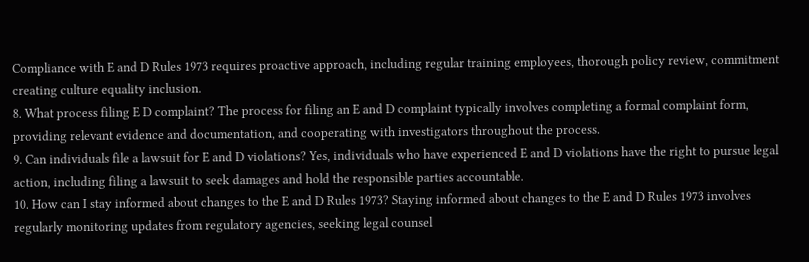Compliance with E and D Rules 1973 requires proactive approach, including regular training employees, thorough policy review, commitment creating culture equality inclusion.
8. What process filing E D complaint? The process for filing an E and D complaint typically involves completing a formal complaint form, providing relevant evidence and documentation, and cooperating with investigators throughout the process.
9. Can individuals file a lawsuit for E and D violations? Yes, individuals who have experienced E and D violations have the right to pursue legal action, including filing a lawsuit to seek damages and hold the responsible parties accountable.
10. How can I stay informed about changes to the E and D Rules 1973? Staying informed about changes to the E and D Rules 1973 involves regularly monitoring updates from regulatory agencies, seeking legal counsel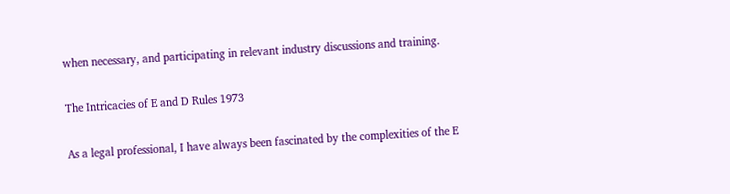when necessary, and participating in relevant industry discussions and training.

The Intricacies of E and D Rules 1973

As a legal professional, I have always been fascinated by the complexities of the E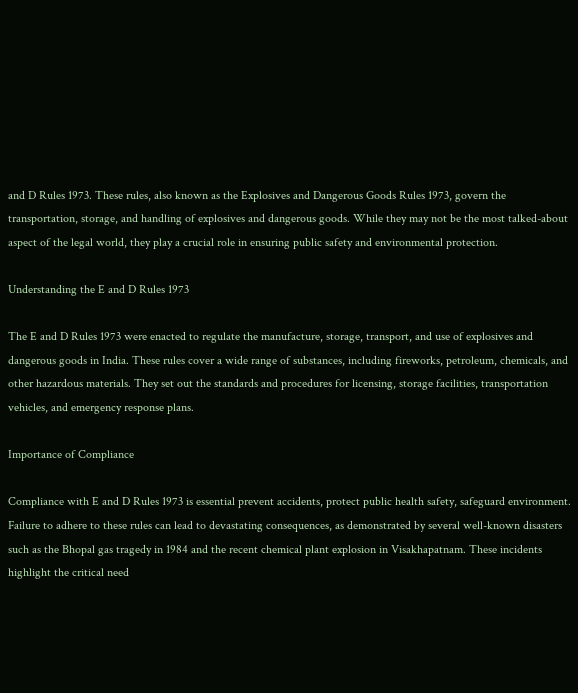and D Rules 1973. These rules, also known as the Explosives and Dangerous Goods Rules 1973, govern the transportation, storage, and handling of explosives and dangerous goods. While they may not be the most talked-about aspect of the legal world, they play a crucial role in ensuring public safety and environmental protection.

Understanding the E and D Rules 1973

The E and D Rules 1973 were enacted to regulate the manufacture, storage, transport, and use of explosives and dangerous goods in India. These rules cover a wide range of substances, including fireworks, petroleum, chemicals, and other hazardous materials. They set out the standards and procedures for licensing, storage facilities, transportation vehicles, and emergency response plans.

Importance of Compliance

Compliance with E and D Rules 1973 is essential prevent accidents, protect public health safety, safeguard environment. Failure to adhere to these rules can lead to devastating consequences, as demonstrated by several well-known disasters such as the Bhopal gas tragedy in 1984 and the recent chemical plant explosion in Visakhapatnam. These incidents highlight the critical need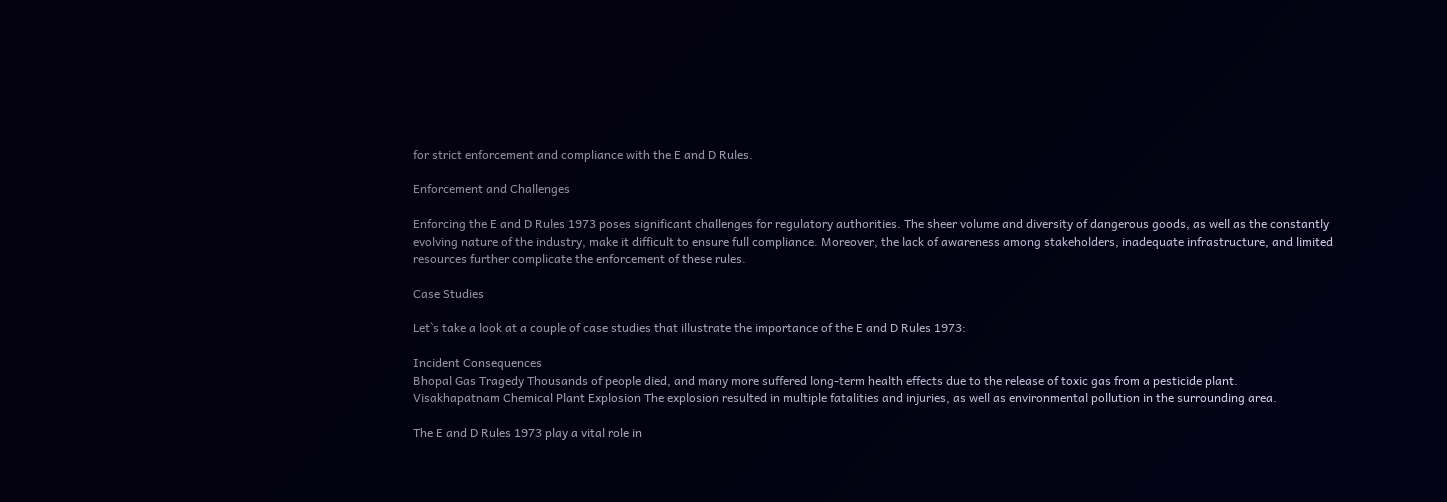for strict enforcement and compliance with the E and D Rules.

Enforcement and Challenges

Enforcing the E and D Rules 1973 poses significant challenges for regulatory authorities. The sheer volume and diversity of dangerous goods, as well as the constantly evolving nature of the industry, make it difficult to ensure full compliance. Moreover, the lack of awareness among stakeholders, inadequate infrastructure, and limited resources further complicate the enforcement of these rules.

Case Studies

Let`s take a look at a couple of case studies that illustrate the importance of the E and D Rules 1973:

Incident Consequences
Bhopal Gas Tragedy Thousands of people died, and many more suffered long-term health effects due to the release of toxic gas from a pesticide plant.
Visakhapatnam Chemical Plant Explosion The explosion resulted in multiple fatalities and injuries, as well as environmental pollution in the surrounding area.

The E and D Rules 1973 play a vital role in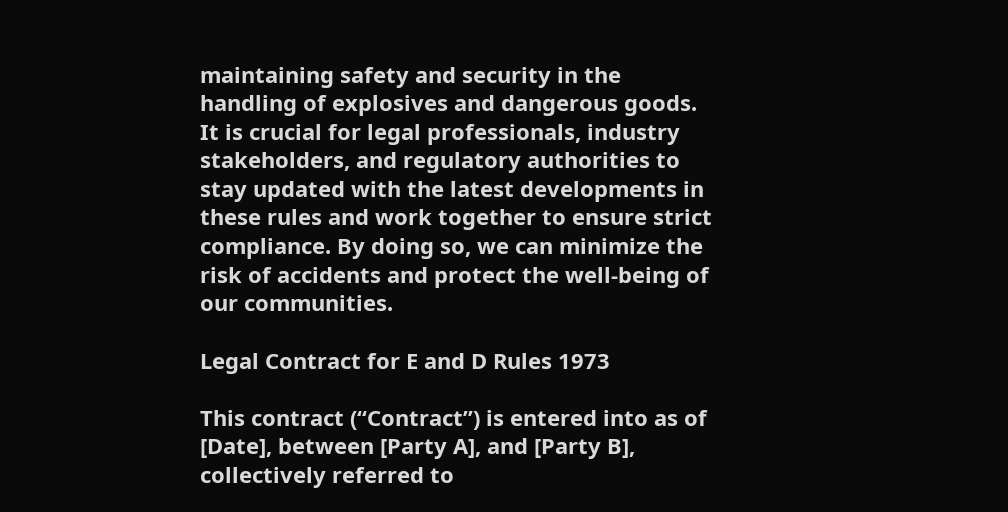maintaining safety and security in the handling of explosives and dangerous goods. It is crucial for legal professionals, industry stakeholders, and regulatory authorities to stay updated with the latest developments in these rules and work together to ensure strict compliance. By doing so, we can minimize the risk of accidents and protect the well-being of our communities.

Legal Contract for E and D Rules 1973

This contract (“Contract”) is entered into as of [Date], between [Party A], and [Party B], collectively referred to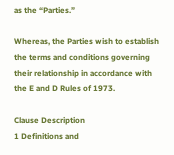as the “Parties.”

Whereas, the Parties wish to establish the terms and conditions governing their relationship in accordance with the E and D Rules of 1973.

Clause Description
1 Definitions and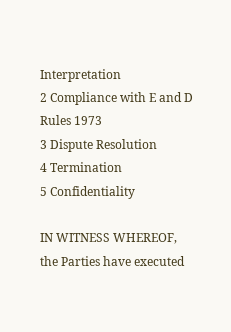Interpretation
2 Compliance with E and D Rules 1973
3 Dispute Resolution
4 Termination
5 Confidentiality

IN WITNESS WHEREOF, the Parties have executed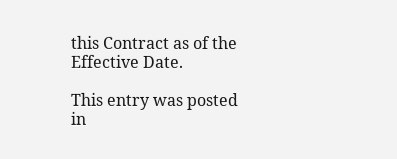this Contract as of the Effective Date.

This entry was posted in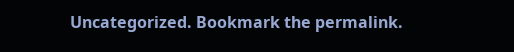Uncategorized. Bookmark the permalink.